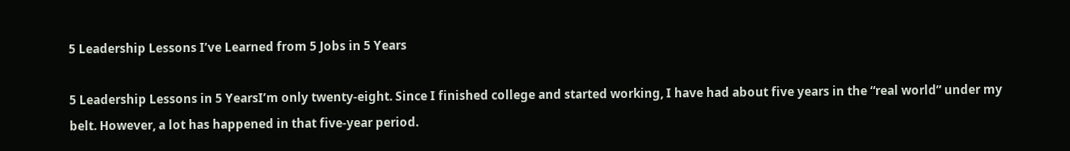5 Leadership Lessons I’ve Learned from 5 Jobs in 5 Years

5 Leadership Lessons in 5 YearsI’m only twenty-eight. Since I finished college and started working, I have had about five years in the “real world” under my belt. However, a lot has happened in that five-year period.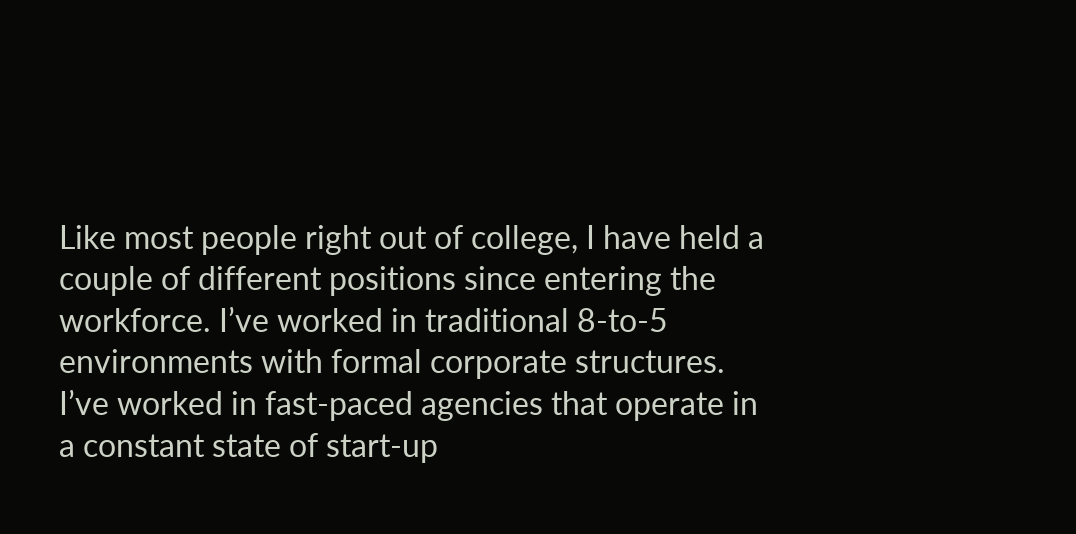Like most people right out of college, I have held a couple of different positions since entering the workforce. I’ve worked in traditional 8-to-5 environments with formal corporate structures. I’ve worked in fast-paced agencies that operate in a constant state of start-up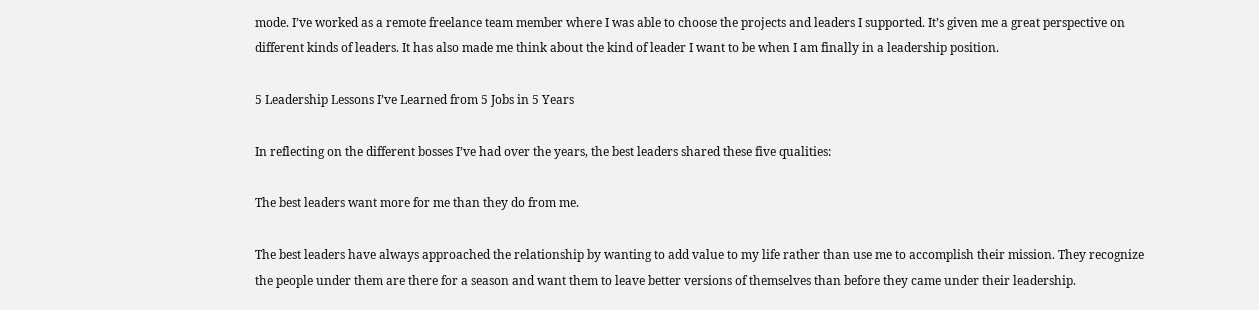mode. I’ve worked as a remote freelance team member where I was able to choose the projects and leaders I supported. It’s given me a great perspective on different kinds of leaders. It has also made me think about the kind of leader I want to be when I am finally in a leadership position.

5 Leadership Lessons I’ve Learned from 5 Jobs in 5 Years

In reflecting on the different bosses I’ve had over the years, the best leaders shared these five qualities:

The best leaders want more for me than they do from me.

The best leaders have always approached the relationship by wanting to add value to my life rather than use me to accomplish their mission. They recognize the people under them are there for a season and want them to leave better versions of themselves than before they came under their leadership.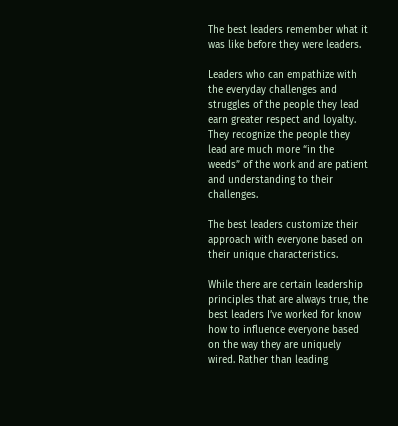The best leaders remember what it was like before they were leaders.

Leaders who can empathize with the everyday challenges and struggles of the people they lead earn greater respect and loyalty. They recognize the people they lead are much more “in the weeds” of the work and are patient and understanding to their challenges.

The best leaders customize their approach with everyone based on their unique characteristics.

While there are certain leadership principles that are always true, the best leaders I’ve worked for know how to influence everyone based on the way they are uniquely wired. Rather than leading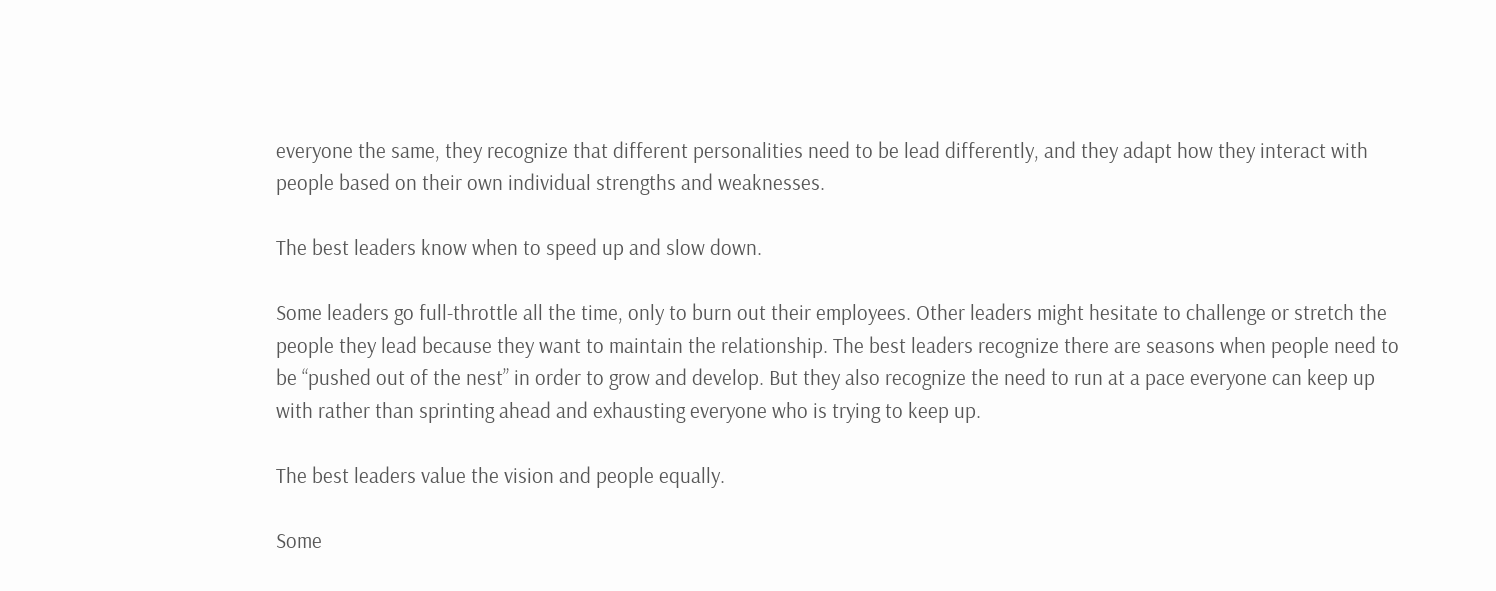everyone the same, they recognize that different personalities need to be lead differently, and they adapt how they interact with people based on their own individual strengths and weaknesses.

The best leaders know when to speed up and slow down.

Some leaders go full-throttle all the time, only to burn out their employees. Other leaders might hesitate to challenge or stretch the people they lead because they want to maintain the relationship. The best leaders recognize there are seasons when people need to be “pushed out of the nest” in order to grow and develop. But they also recognize the need to run at a pace everyone can keep up with rather than sprinting ahead and exhausting everyone who is trying to keep up.

The best leaders value the vision and people equally.

Some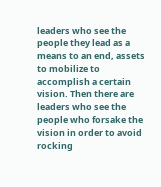leaders who see the people they lead as a means to an end, assets to mobilize to accomplish a certain vision. Then there are leaders who see the people who forsake the vision in order to avoid rocking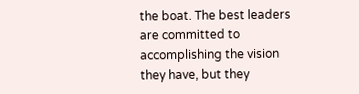the boat. The best leaders are committed to accomplishing the vision they have, but they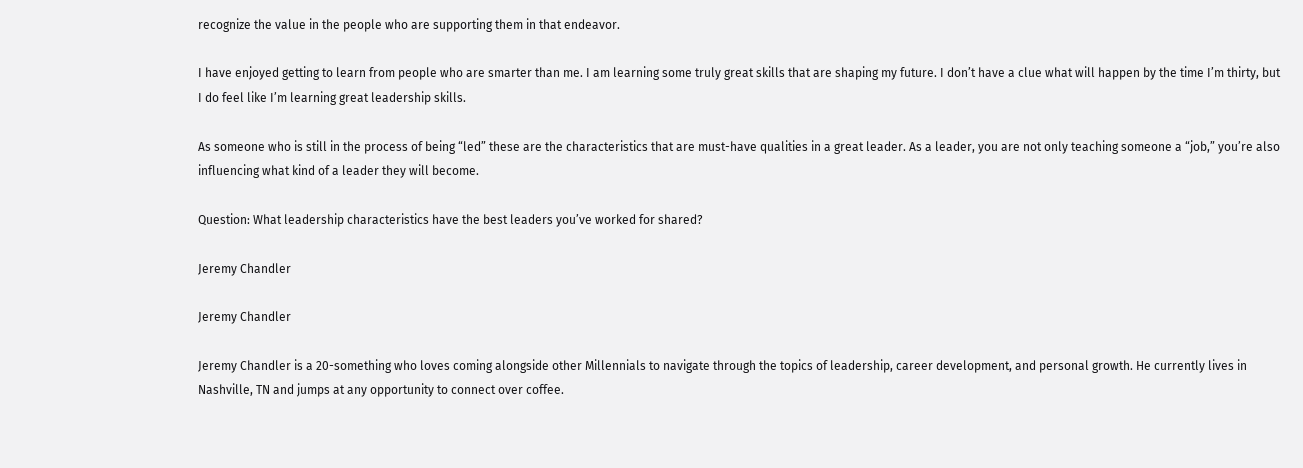recognize the value in the people who are supporting them in that endeavor.

I have enjoyed getting to learn from people who are smarter than me. I am learning some truly great skills that are shaping my future. I don’t have a clue what will happen by the time I’m thirty, but I do feel like I’m learning great leadership skills.

As someone who is still in the process of being “led” these are the characteristics that are must-have qualities in a great leader. As a leader, you are not only teaching someone a “job,” you’re also influencing what kind of a leader they will become.

Question: What leadership characteristics have the best leaders you’ve worked for shared?

Jeremy Chandler

Jeremy Chandler

Jeremy Chandler is a 20-something who loves coming alongside other Millennials to navigate through the topics of leadership, career development, and personal growth. He currently lives in Nashville, TN and jumps at any opportunity to connect over coffee.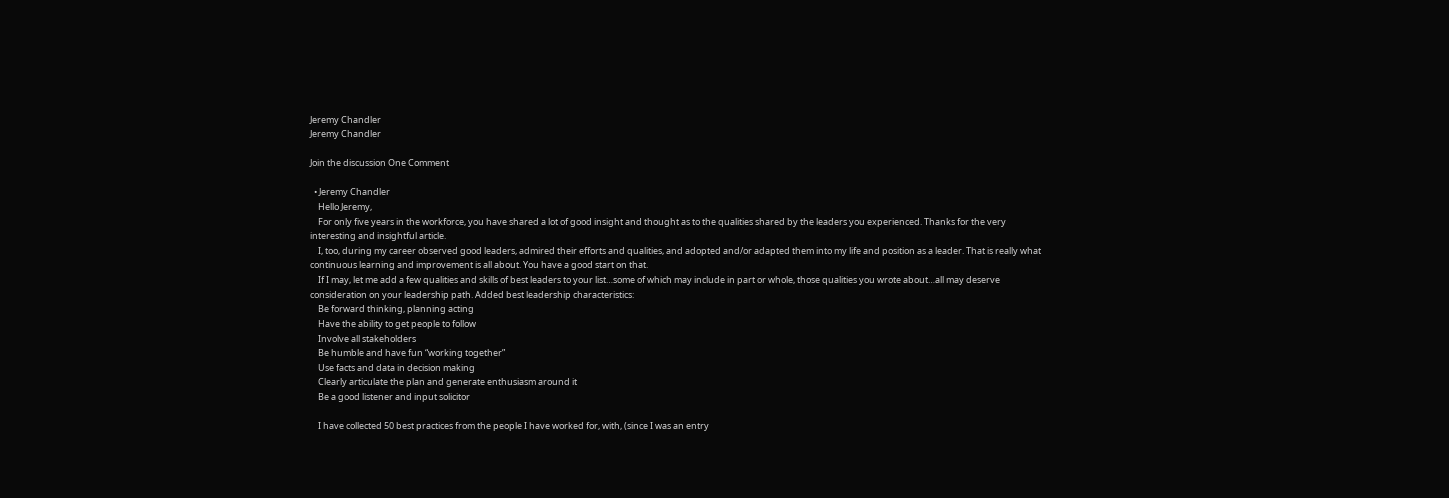Jeremy Chandler
Jeremy Chandler

Join the discussion One Comment

  • Jeremy Chandler
    Hello Jeremy,
    For only five years in the workforce, you have shared a lot of good insight and thought as to the qualities shared by the leaders you experienced. Thanks for the very interesting and insightful article.
    I, too, during my career observed good leaders, admired their efforts and qualities, and adopted and/or adapted them into my life and position as a leader. That is really what continuous learning and improvement is all about. You have a good start on that.
    If I may, let me add a few qualities and skills of best leaders to your list…some of which may include in part or whole, those qualities you wrote about…all may deserve consideration on your leadership path. Added best leadership characteristics:
    Be forward thinking, planning acting
    Have the ability to get people to follow
    Involve all stakeholders
    Be humble and have fun “working together”
    Use facts and data in decision making
    Clearly articulate the plan and generate enthusiasm around it
    Be a good listener and input solicitor

    I have collected 50 best practices from the people I have worked for, with, (since I was an entry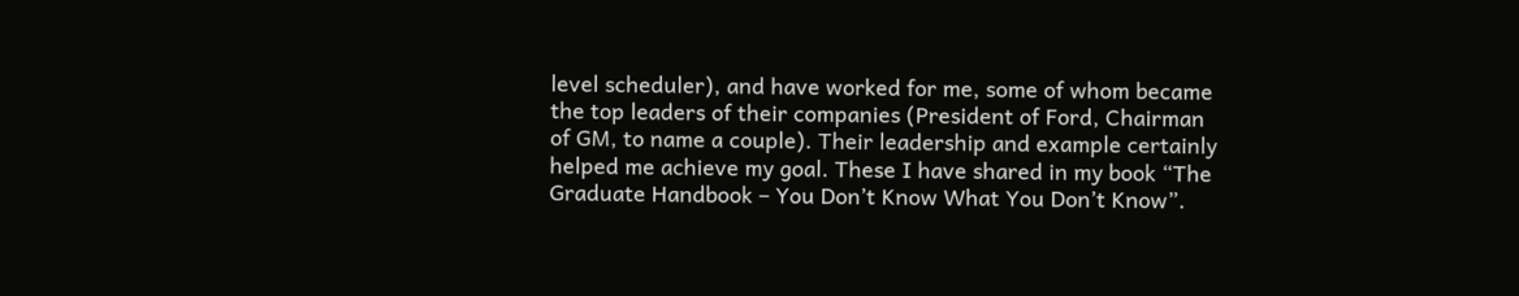level scheduler), and have worked for me, some of whom became the top leaders of their companies (President of Ford, Chairman of GM, to name a couple). Their leadership and example certainly helped me achieve my goal. These I have shared in my book “The Graduate Handbook – You Don’t Know What You Don’t Know”.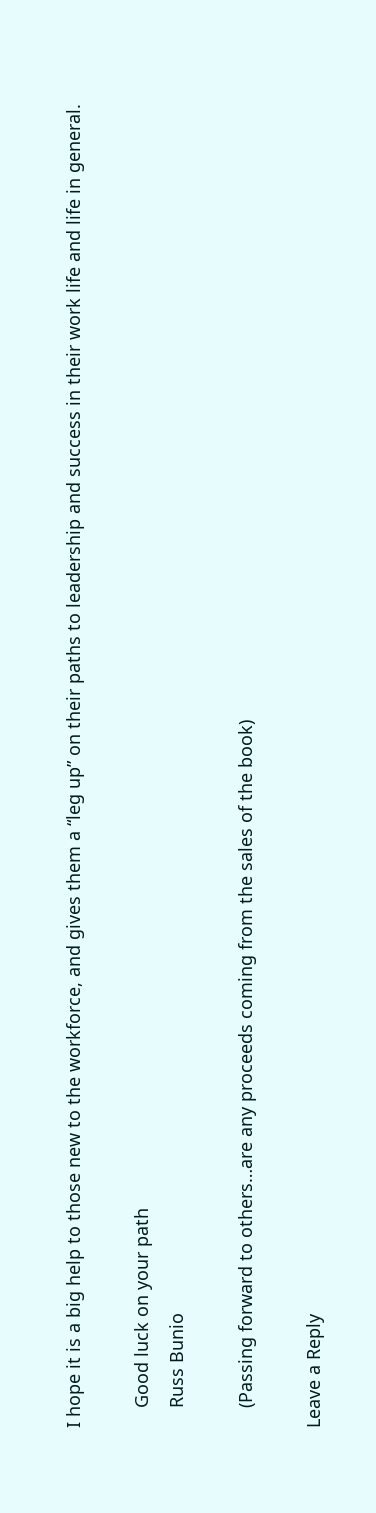I hope it is a big help to those new to the workforce, and gives them a “leg up” on their paths to leadership and success in their work life and life in general.

    Good luck on your path
    Russ Bunio

    (Passing forward to others…are any proceeds coming from the sales of the book)

Leave a Reply